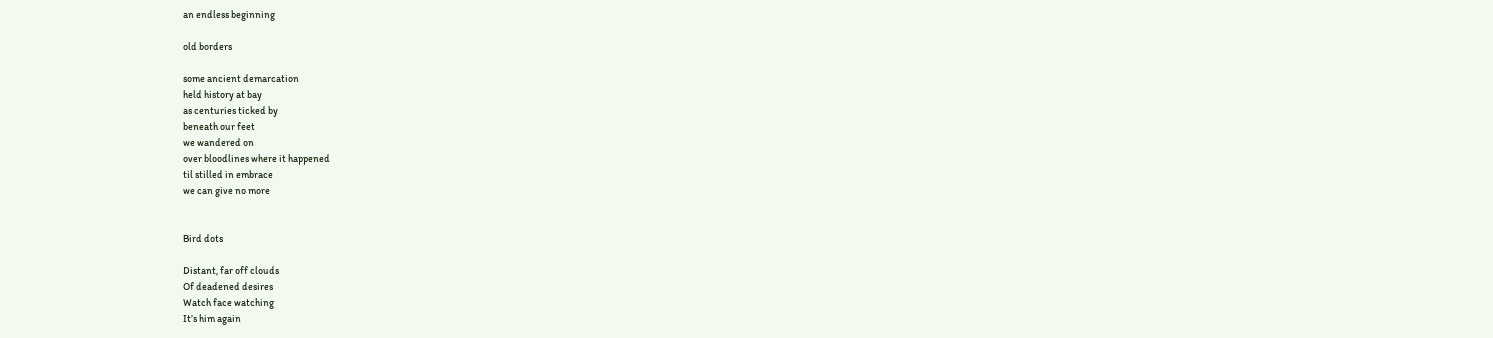an endless beginning

old borders

some ancient demarcation
held history at bay
as centuries ticked by
beneath our feet
we wandered on
over bloodlines where it happened
til stilled in embrace
we can give no more


Bird dots

Distant, far off clouds
Of deadened desires
Watch face watching
It’s him again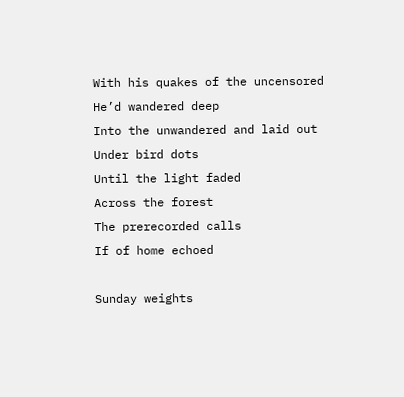With his quakes of the uncensored
He’d wandered deep
Into the unwandered and laid out
Under bird dots
Until the light faded
Across the forest
The prerecorded calls
If of home echoed

Sunday weights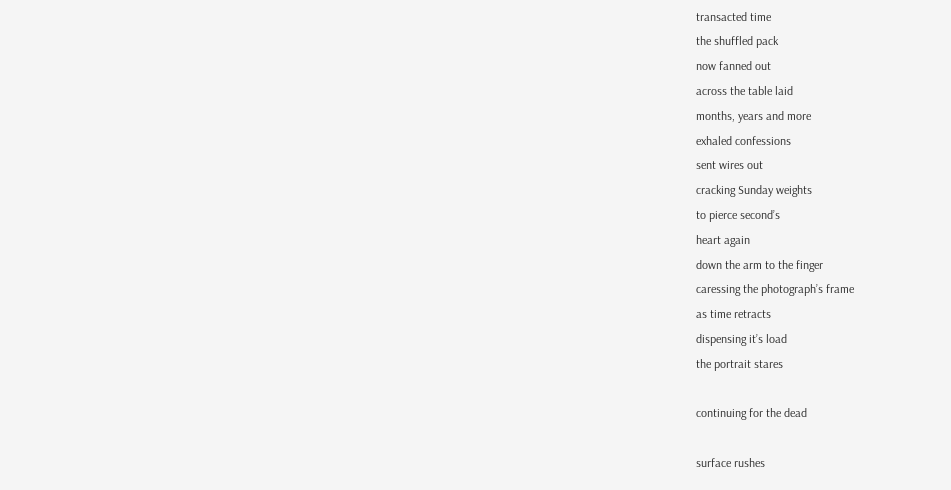transacted time
the shuffled pack
now fanned out
across the table laid
months, years and more
exhaled confessions
sent wires out
cracking Sunday weights
to pierce second’s
heart again
down the arm to the finger
caressing the photograph’s frame
as time retracts
dispensing it’s load
the portrait stares

continuing for the dead

surface rushes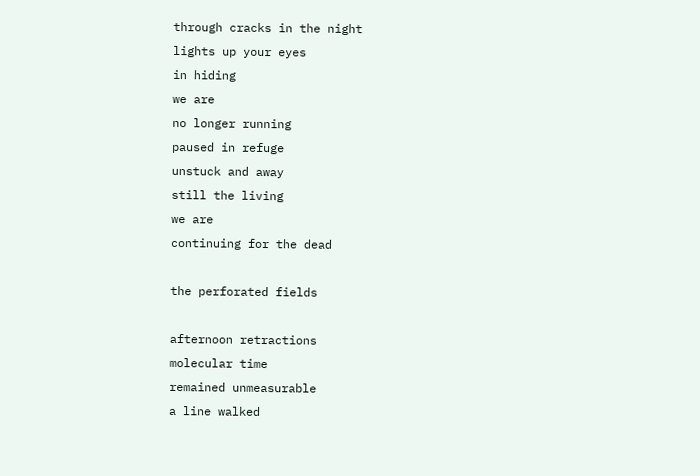through cracks in the night
lights up your eyes
in hiding
we are
no longer running
paused in refuge
unstuck and away
still the living
we are
continuing for the dead

the perforated fields

afternoon retractions
molecular time
remained unmeasurable
a line walked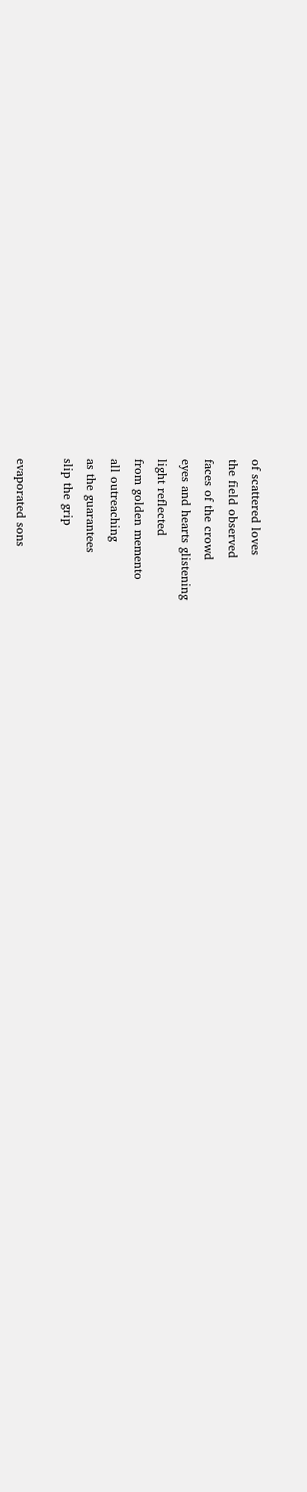of scattered loves
the field observed
faces of the crowd
eyes and hearts glistening
light reflected
from golden memento
all outreaching
as the guarantees
slip the grip

evaporated sons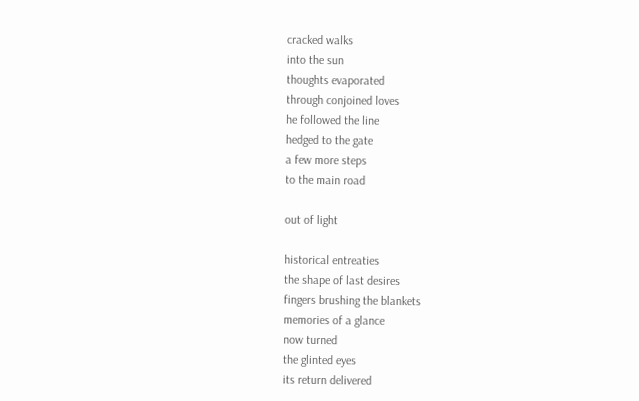cracked walks
into the sun
thoughts evaporated
through conjoined loves
he followed the line
hedged to the gate
a few more steps
to the main road

out of light

historical entreaties
the shape of last desires
fingers brushing the blankets
memories of a glance
now turned
the glinted eyes
its return delivered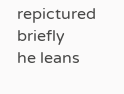repictured briefly
he leans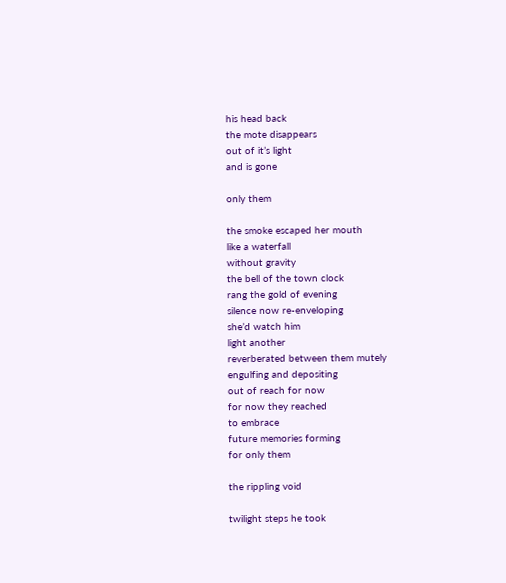his head back
the mote disappears
out of it’s light
and is gone

only them

the smoke escaped her mouth
like a waterfall
without gravity
the bell of the town clock
rang the gold of evening
silence now re-enveloping
she’d watch him
light another
reverberated between them mutely
engulfing and depositing
out of reach for now
for now they reached
to embrace
future memories forming
for only them

the rippling void

twilight steps he took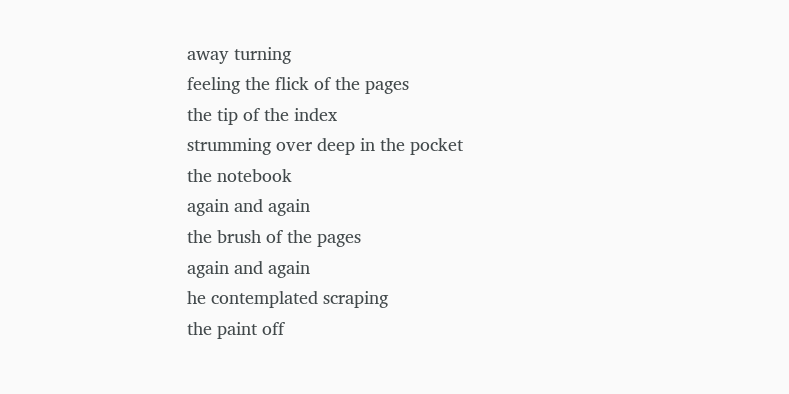away turning
feeling the flick of the pages
the tip of the index
strumming over deep in the pocket
the notebook
again and again
the brush of the pages
again and again
he contemplated scraping
the paint off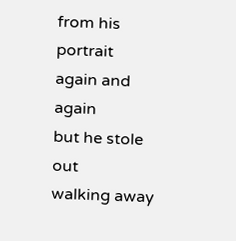from his portrait
again and again
but he stole out
walking away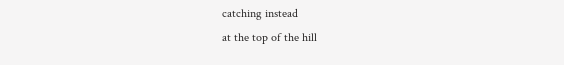catching instead
at the top of the hill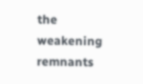the weakening remnants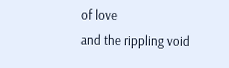of love
and the rippling void